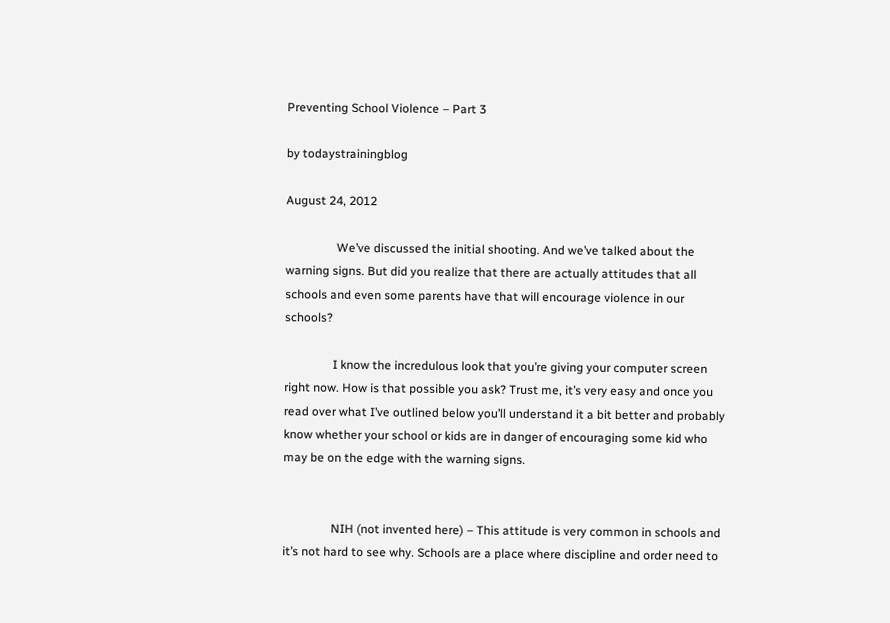Preventing School Violence – Part 3

by todaystrainingblog

August 24, 2012

                 We’ve discussed the initial shooting. And we’ve talked about the warning signs. But did you realize that there are actually attitudes that all schools and even some parents have that will encourage violence in our schools?

                I know the incredulous look that you’re giving your computer screen right now. How is that possible you ask? Trust me, it’s very easy and once you read over what I’ve outlined below you’ll understand it a bit better and probably know whether your school or kids are in danger of encouraging some kid who may be on the edge with the warning signs.


                NIH (not invented here) – This attitude is very common in schools and it’s not hard to see why. Schools are a place where discipline and order need to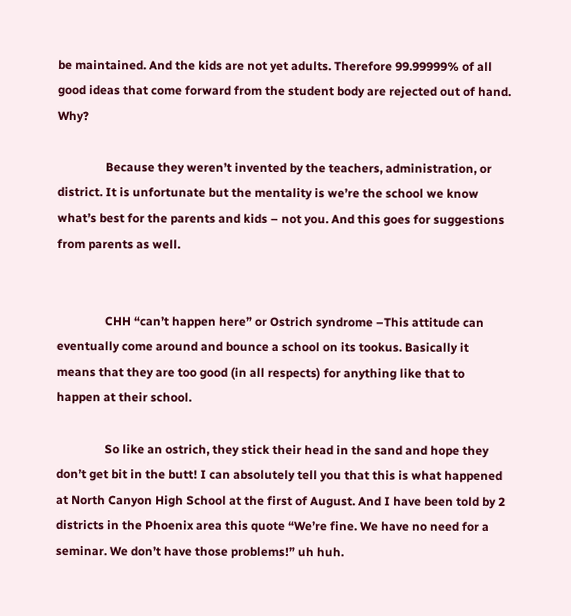be maintained. And the kids are not yet adults. Therefore 99.99999% of all good ideas that come forward from the student body are rejected out of hand. Why?

                Because they weren’t invented by the teachers, administration, or district. It is unfortunate but the mentality is we’re the school we know what’s best for the parents and kids – not you. And this goes for suggestions from parents as well.


                CHH “can’t happen here” or Ostrich syndrome –This attitude can eventually come around and bounce a school on its tookus. Basically it means that they are too good (in all respects) for anything like that to happen at their school.

                So like an ostrich, they stick their head in the sand and hope they don’t get bit in the butt! I can absolutely tell you that this is what happened at North Canyon High School at the first of August. And I have been told by 2 districts in the Phoenix area this quote “We’re fine. We have no need for a seminar. We don’t have those problems!” uh huh.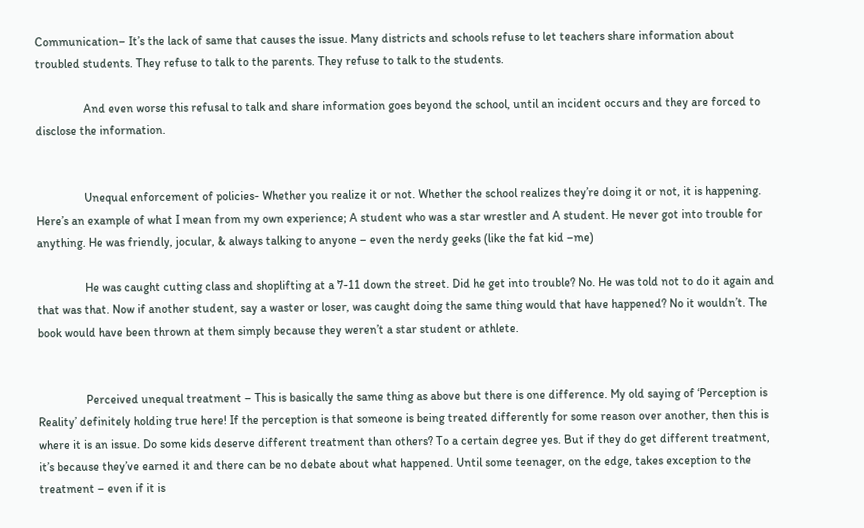Communication– It’s the lack of same that causes the issue. Many districts and schools refuse to let teachers share information about troubled students. They refuse to talk to the parents. They refuse to talk to the students.

                And even worse this refusal to talk and share information goes beyond the school, until an incident occurs and they are forced to disclose the information.


                Unequal enforcement of policies- Whether you realize it or not. Whether the school realizes they’re doing it or not, it is happening. Here’s an example of what I mean from my own experience; A student who was a star wrestler and A student. He never got into trouble for anything. He was friendly, jocular, & always talking to anyone – even the nerdy geeks (like the fat kid –me)

                He was caught cutting class and shoplifting at a 7-11 down the street. Did he get into trouble? No. He was told not to do it again and that was that. Now if another student, say a waster or loser, was caught doing the same thing would that have happened? No it wouldn’t. The book would have been thrown at them simply because they weren’t a star student or athlete.


                Perceived unequal treatment – This is basically the same thing as above but there is one difference. My old saying of ‘Perception is Reality’ definitely holding true here! If the perception is that someone is being treated differently for some reason over another, then this is where it is an issue. Do some kids deserve different treatment than others? To a certain degree yes. But if they do get different treatment, it’s because they’ve earned it and there can be no debate about what happened. Until some teenager, on the edge, takes exception to the treatment – even if it is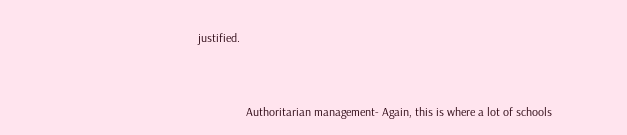justified.


                Authoritarian management- Again, this is where a lot of schools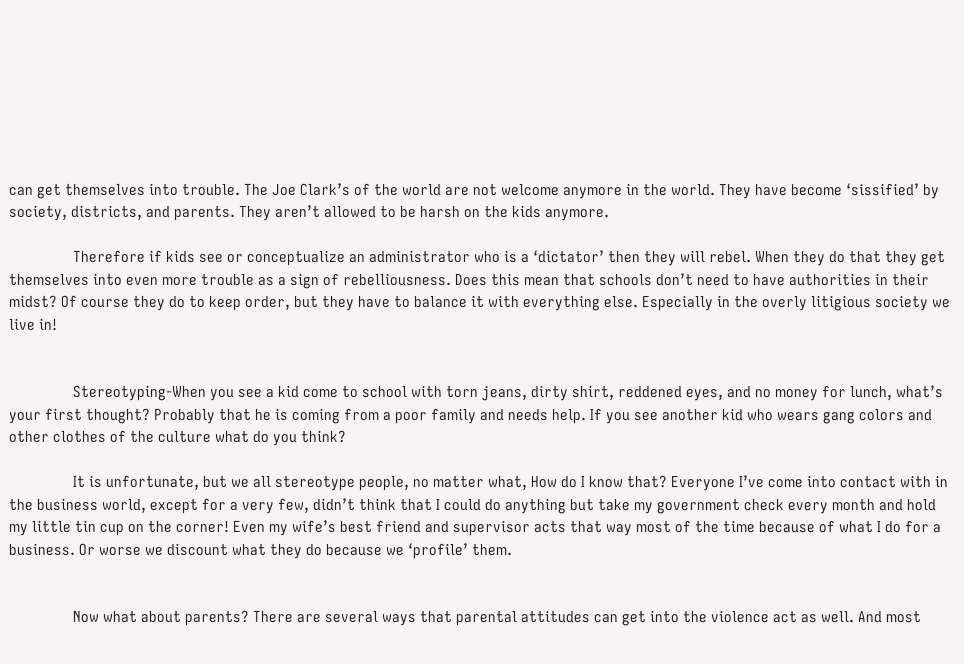can get themselves into trouble. The Joe Clark’s of the world are not welcome anymore in the world. They have become ‘sissified’ by society, districts, and parents. They aren’t allowed to be harsh on the kids anymore.

                Therefore if kids see or conceptualize an administrator who is a ‘dictator’ then they will rebel. When they do that they get themselves into even more trouble as a sign of rebelliousness. Does this mean that schools don’t need to have authorities in their midst? Of course they do to keep order, but they have to balance it with everything else. Especially in the overly litigious society we live in!


                Stereotyping-When you see a kid come to school with torn jeans, dirty shirt, reddened eyes, and no money for lunch, what’s your first thought? Probably that he is coming from a poor family and needs help. If you see another kid who wears gang colors and other clothes of the culture what do you think?

                It is unfortunate, but we all stereotype people, no matter what, How do I know that? Everyone I’ve come into contact with in the business world, except for a very few, didn’t think that I could do anything but take my government check every month and hold my little tin cup on the corner! Even my wife’s best friend and supervisor acts that way most of the time because of what I do for a business. Or worse we discount what they do because we ‘profile’ them.


                Now what about parents? There are several ways that parental attitudes can get into the violence act as well. And most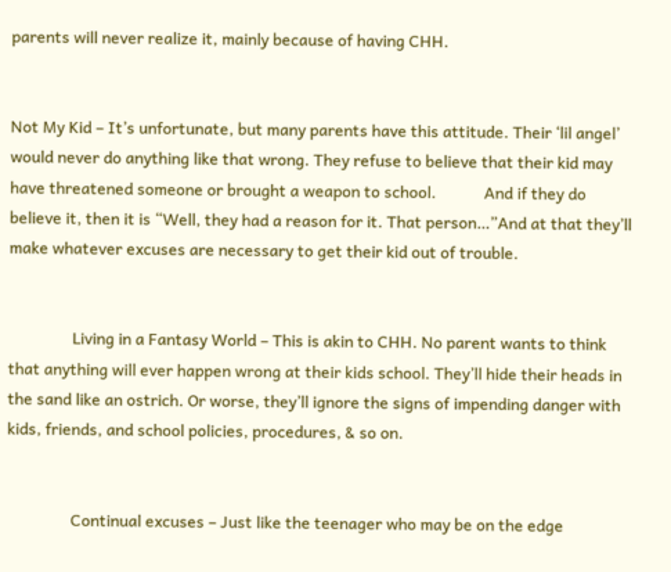parents will never realize it, mainly because of having CHH.


Not My Kid – It’s unfortunate, but many parents have this attitude. Their ‘lil angel’ would never do anything like that wrong. They refuse to believe that their kid may have threatened someone or brought a weapon to school.            And if they do believe it, then it is “Well, they had a reason for it. That person…”And at that they’ll make whatever excuses are necessary to get their kid out of trouble.


                Living in a Fantasy World – This is akin to CHH. No parent wants to think that anything will ever happen wrong at their kids school. They’ll hide their heads in the sand like an ostrich. Or worse, they’ll ignore the signs of impending danger with kids, friends, and school policies, procedures, & so on.


                Continual excuses – Just like the teenager who may be on the edge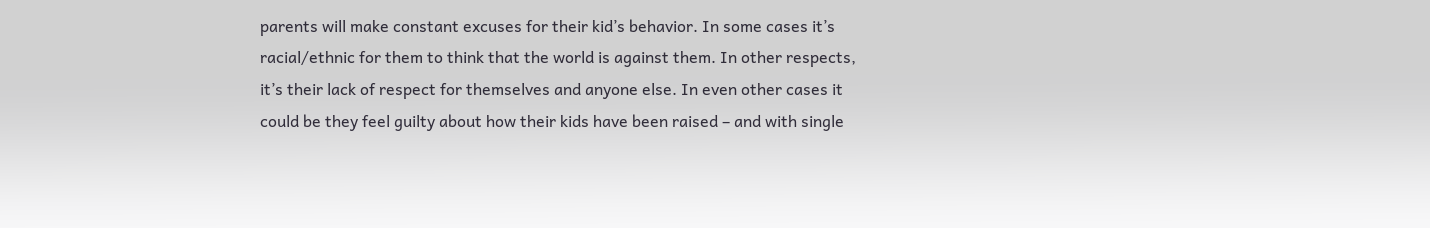parents will make constant excuses for their kid’s behavior. In some cases it’s racial/ethnic for them to think that the world is against them. In other respects, it’s their lack of respect for themselves and anyone else. In even other cases it could be they feel guilty about how their kids have been raised – and with single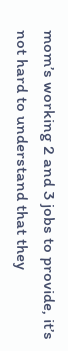mom’s working 2 and 3 jobs to provide, it’s not hard to understand that they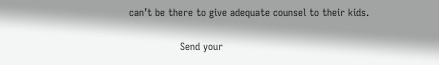can’t be there to give adequate counsel to their kids.

                 Send your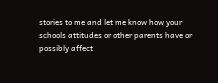stories to me and let me know how your schools attitudes or other parents have or possibly affect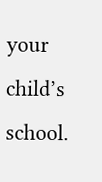your child’s school.